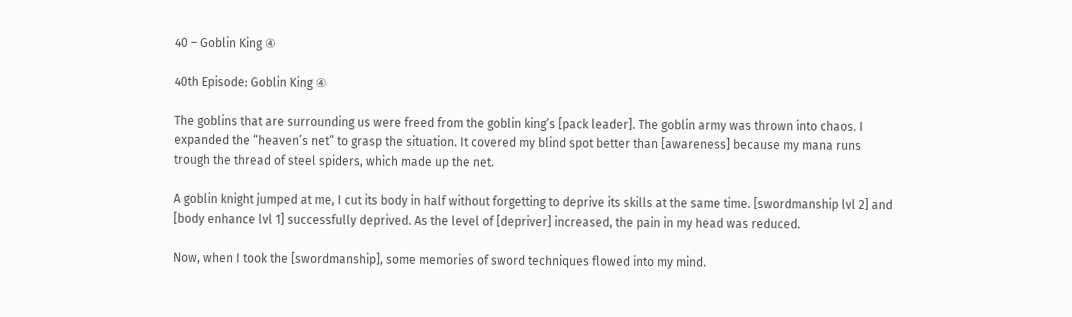40 – Goblin King ④

40th Episode: Goblin King ④

The goblins that are surrounding us were freed from the goblin king’s [pack leader]. The goblin army was thrown into chaos. I expanded the “heaven’s net” to grasp the situation. It covered my blind spot better than [awareness] because my mana runs trough the thread of steel spiders, which made up the net.

A goblin knight jumped at me, I cut its body in half without forgetting to deprive its skills at the same time. [swordmanship lvl 2] and [body enhance lvl 1] successfully deprived. As the level of [depriver] increased, the pain in my head was reduced.

Now, when I took the [swordmanship], some memories of sword techniques flowed into my mind.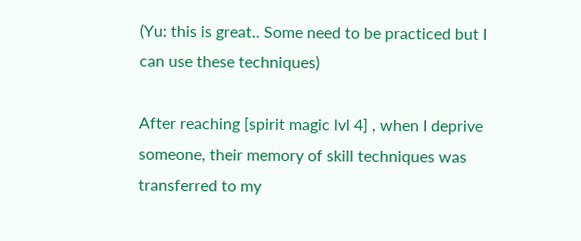(Yu: this is great.. Some need to be practiced but I can use these techniques)

After reaching [spirit magic lvl 4] , when I deprive someone, their memory of skill techniques was transferred to my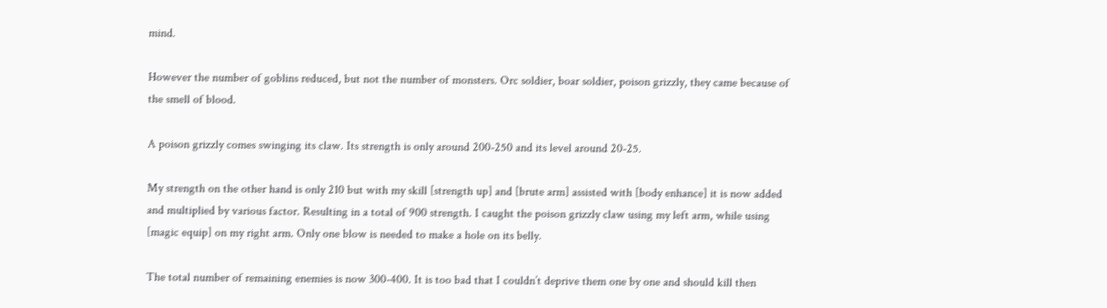mind.

However the number of goblins reduced, but not the number of monsters. Orc soldier, boar soldier, poison grizzly, they came because of the smell of blood.

A poison grizzly comes swinging its claw. Its strength is only around 200-250 and its level around 20-25.

My strength on the other hand is only 210 but with my skill [strength up] and [brute arm] assisted with [body enhance] it is now added and multiplied by various factor. Resulting in a total of 900 strength. I caught the poison grizzly claw using my left arm, while using [magic equip] on my right arm. Only one blow is needed to make a hole on its belly.

The total number of remaining enemies is now 300-400. It is too bad that I couldn’t deprive them one by one and should kill then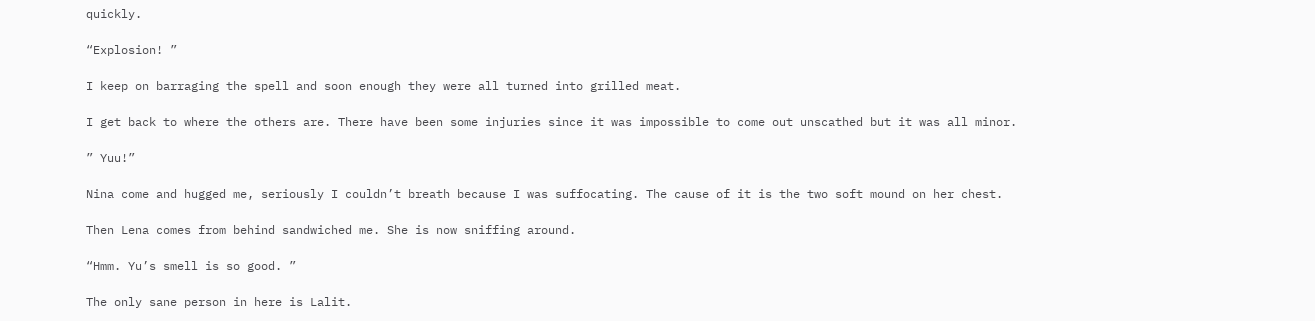quickly.

“Explosion! ”

I keep on barraging the spell and soon enough they were all turned into grilled meat.

I get back to where the others are. There have been some injuries since it was impossible to come out unscathed but it was all minor.

” Yuu!”

Nina come and hugged me, seriously I couldn’t breath because I was suffocating. The cause of it is the two soft mound on her chest.

Then Lena comes from behind sandwiched me. She is now sniffing around.

“Hmm. Yu’s smell is so good. ”

The only sane person in here is Lalit.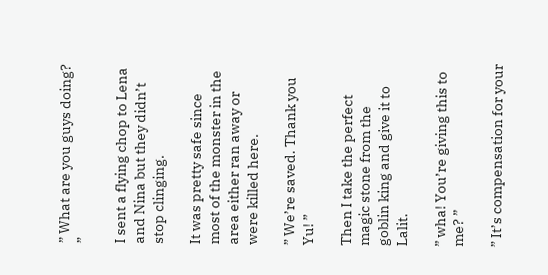” What are you guys doing? ”

I sent a flying chop to Lena and Nina but they didn’t stop clinging.

It was pretty safe since most of the monster in the area either ran away or were killed here.

” We’re saved. Thank you Yu! ”

Then I take the perfect magic stone from the goblin king and give it to Lalit.

” wha! You’re giving this to me? ”

” It’s compensation for your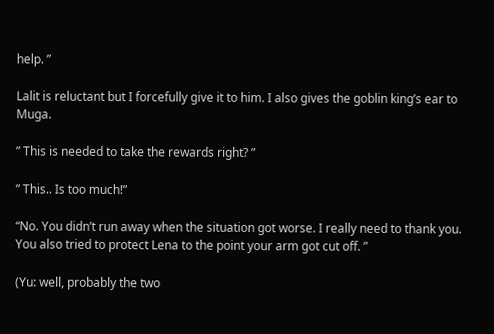help. ”

Lalit is reluctant but I forcefully give it to him. I also gives the goblin king’s ear to Muga.

” This is needed to take the rewards right? ”

” This.. Is too much!”

“No. You didn’t run away when the situation got worse. I really need to thank you. You also tried to protect Lena to the point your arm got cut off. ”

(Yu: well, probably the two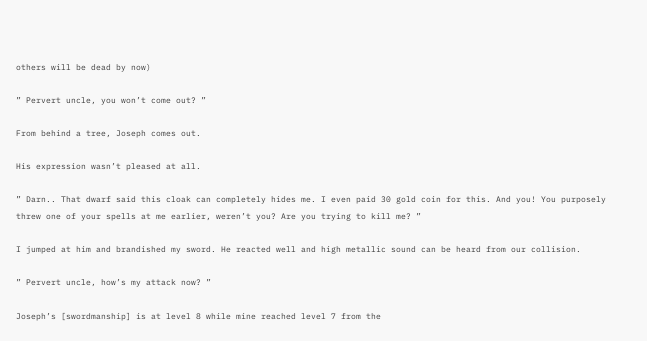others will be dead by now)

” Pervert uncle, you won’t come out? ”

From behind a tree, Joseph comes out.

His expression wasn’t pleased at all.

” Darn.. That dwarf said this cloak can completely hides me. I even paid 30 gold coin for this. And you! You purposely threw one of your spells at me earlier, weren’t you? Are you trying to kill me? ”

I jumped at him and brandished my sword. He reacted well and high metallic sound can be heard from our collision.

” Pervert uncle, how’s my attack now? ”

Joseph’s [swordmanship] is at level 8 while mine reached level 7 from the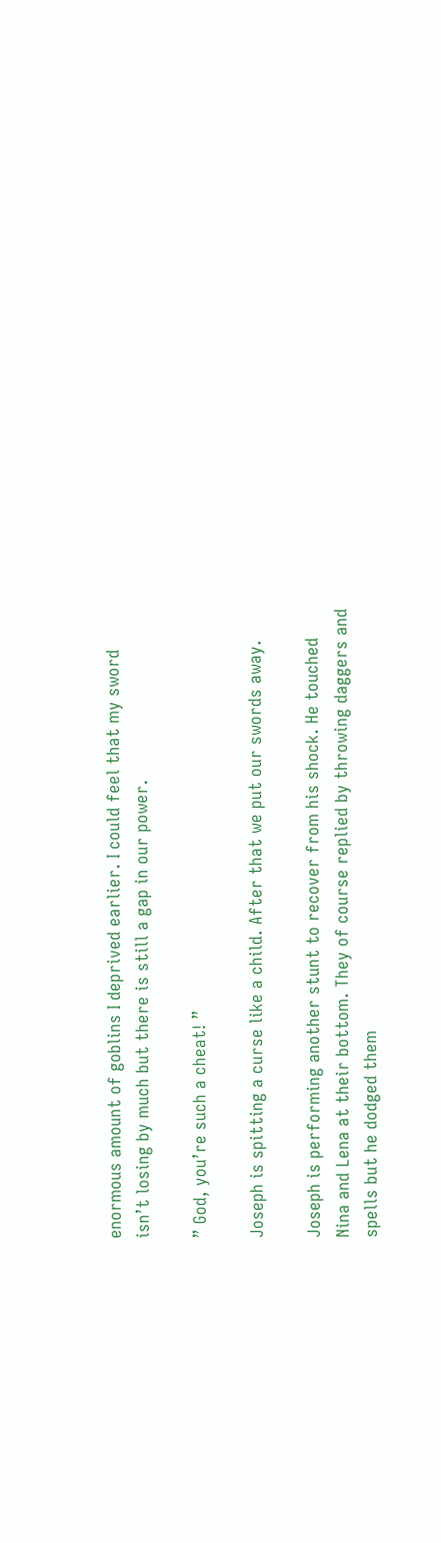enormous amount of goblins I deprived earlier. I could feel that my sword isn’t losing by much but there is still a gap in our power.

” God, you’re such a cheat! ”

Joseph is spitting a curse like a child. After that we put our swords away.

Joseph is performing another stunt to recover from his shock. He touched Nina and Lena at their bottom. They of course replied by throwing daggers and spells but he dodged them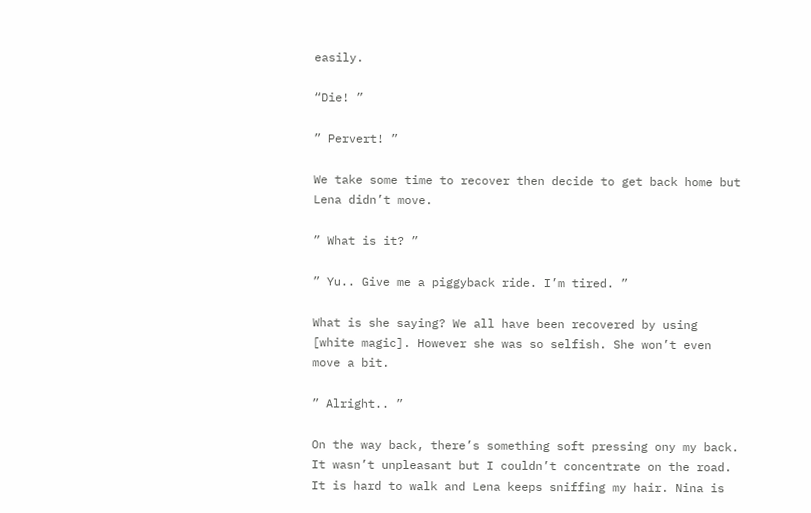easily.

“Die! ”

” Pervert! ”

We take some time to recover then decide to get back home but Lena didn’t move.

” What is it? ”

” Yu.. Give me a piggyback ride. I’m tired. ”

What is she saying? We all have been recovered by using [white magic]. However she was so selfish. She won’t even move a bit.

” Alright.. ”

On the way back, there’s something soft pressing ony my back. It wasn’t unpleasant but I couldn’t concentrate on the road. It is hard to walk and Lena keeps sniffing my hair. Nina is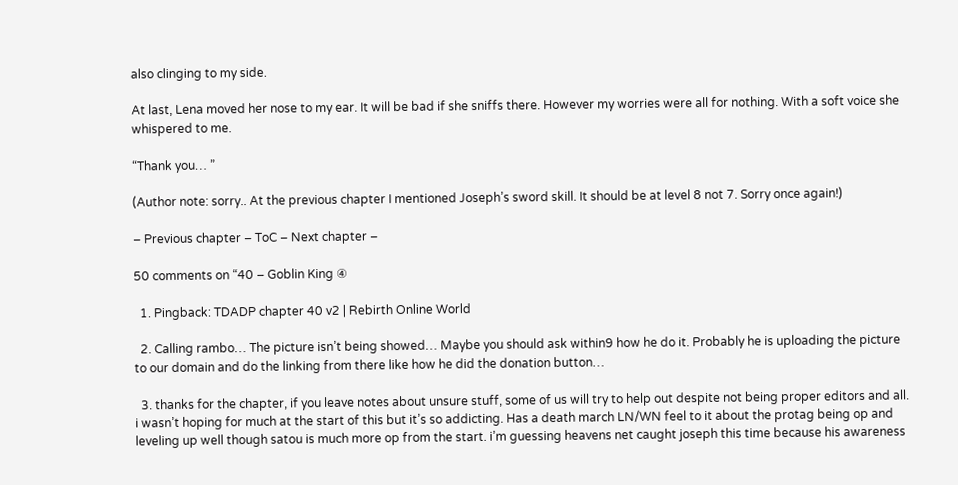also clinging to my side.

At last, Lena moved her nose to my ear. It will be bad if she sniffs there. However my worries were all for nothing. With a soft voice she whispered to me.

“Thank you… ”

(Author note: sorry.. At the previous chapter I mentioned Joseph’s sword skill. It should be at level 8 not 7. Sorry once again!)

– Previous chapter – ToC – Next chapter –

50 comments on “40 – Goblin King ④

  1. Pingback: TDADP chapter 40 v2 | Rebirth Online World

  2. Calling rambo… The picture isn’t being showed… Maybe you should ask within9 how he do it. Probably he is uploading the picture to our domain and do the linking from there like how he did the donation button…

  3. thanks for the chapter, if you leave notes about unsure stuff, some of us will try to help out despite not being proper editors and all. i wasn’t hoping for much at the start of this but it’s so addicting. Has a death march LN/WN feel to it about the protag being op and leveling up well though satou is much more op from the start. i’m guessing heavens net caught joseph this time because his awareness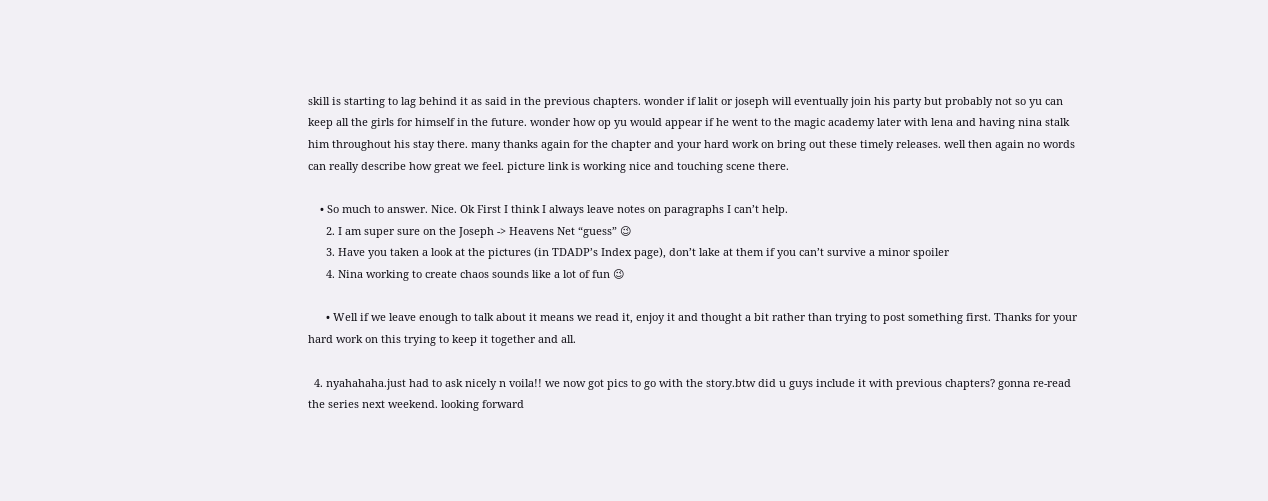skill is starting to lag behind it as said in the previous chapters. wonder if lalit or joseph will eventually join his party but probably not so yu can keep all the girls for himself in the future. wonder how op yu would appear if he went to the magic academy later with lena and having nina stalk him throughout his stay there. many thanks again for the chapter and your hard work on bring out these timely releases. well then again no words can really describe how great we feel. picture link is working nice and touching scene there.

    • So much to answer. Nice. Ok First I think I always leave notes on paragraphs I can’t help.
      2. I am super sure on the Joseph -> Heavens Net “guess” 😉
      3. Have you taken a look at the pictures (in TDADP’s Index page), don’t lake at them if you can’t survive a minor spoiler
      4. Nina working to create chaos sounds like a lot of fun 😉

      • Well if we leave enough to talk about it means we read it, enjoy it and thought a bit rather than trying to post something first. Thanks for your hard work on this trying to keep it together and all.

  4. nyahahaha.just had to ask nicely n voila!! we now got pics to go with the story.btw did u guys include it with previous chapters? gonna re-read the series next weekend. looking forward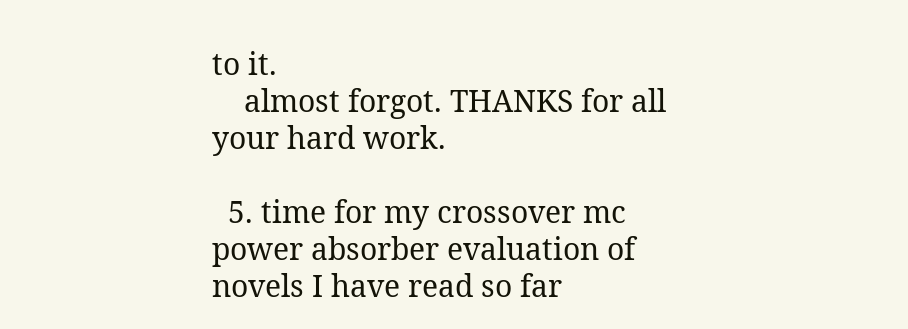to it.
    almost forgot. THANKS for all your hard work.

  5. time for my crossover mc power absorber evaluation of novels I have read so far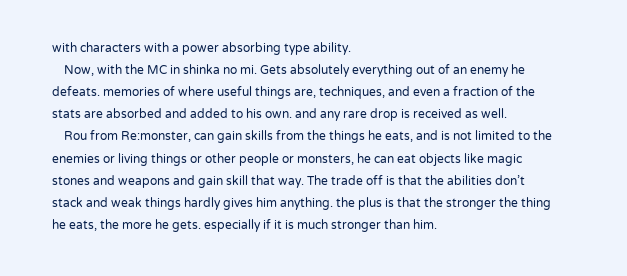with characters with a power absorbing type ability.
    Now, with the MC in shinka no mi. Gets absolutely everything out of an enemy he defeats. memories of where useful things are, techniques, and even a fraction of the stats are absorbed and added to his own. and any rare drop is received as well.
    Rou from Re:monster, can gain skills from the things he eats, and is not limited to the enemies or living things or other people or monsters, he can eat objects like magic stones and weapons and gain skill that way. The trade off is that the abilities don’t stack and weak things hardly gives him anything. the plus is that the stronger the thing he eats, the more he gets. especially if it is much stronger than him.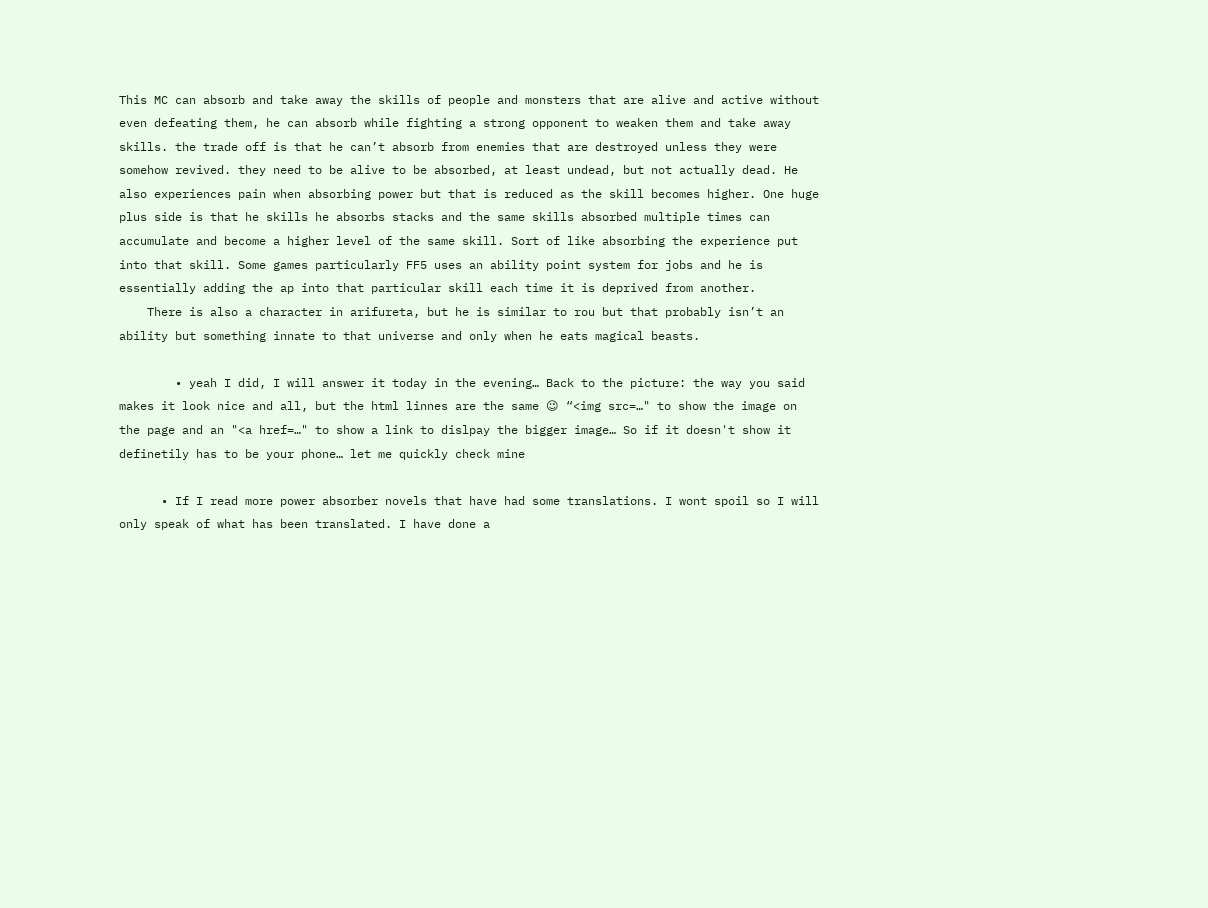This MC can absorb and take away the skills of people and monsters that are alive and active without even defeating them, he can absorb while fighting a strong opponent to weaken them and take away skills. the trade off is that he can’t absorb from enemies that are destroyed unless they were somehow revived. they need to be alive to be absorbed, at least undead, but not actually dead. He also experiences pain when absorbing power but that is reduced as the skill becomes higher. One huge plus side is that he skills he absorbs stacks and the same skills absorbed multiple times can accumulate and become a higher level of the same skill. Sort of like absorbing the experience put into that skill. Some games particularly FF5 uses an ability point system for jobs and he is essentially adding the ap into that particular skill each time it is deprived from another.
    There is also a character in arifureta, but he is similar to rou but that probably isn’t an ability but something innate to that universe and only when he eats magical beasts.

        • yeah I did, I will answer it today in the evening… Back to the picture: the way you said makes it look nice and all, but the html linnes are the same 😉 “<img src=…" to show the image on the page and an "<a href=…" to show a link to dislpay the bigger image… So if it doesn't show it definetily has to be your phone… let me quickly check mine

      • If I read more power absorber novels that have had some translations. I wont spoil so I will only speak of what has been translated. I have done a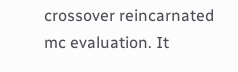crossover reincarnated mc evaluation. It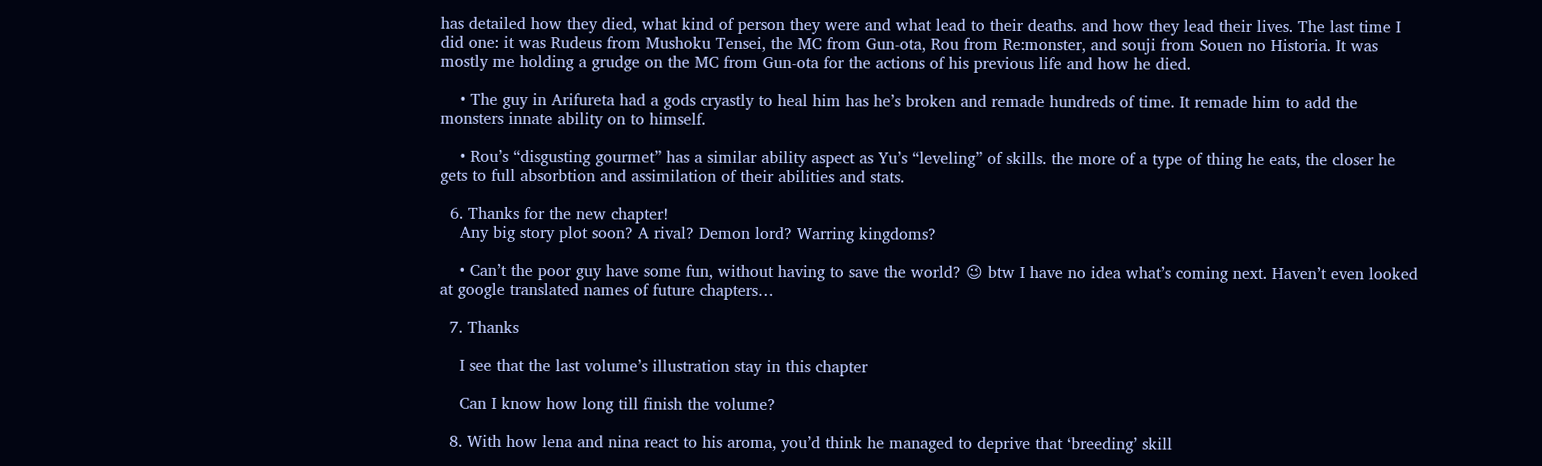has detailed how they died, what kind of person they were and what lead to their deaths. and how they lead their lives. The last time I did one: it was Rudeus from Mushoku Tensei, the MC from Gun-ota, Rou from Re:monster, and souji from Souen no Historia. It was mostly me holding a grudge on the MC from Gun-ota for the actions of his previous life and how he died.

    • The guy in Arifureta had a gods cryastly to heal him has he’s broken and remade hundreds of time. It remade him to add the monsters innate ability on to himself.

    • Rou’s “disgusting gourmet” has a similar ability aspect as Yu’s “leveling” of skills. the more of a type of thing he eats, the closer he gets to full absorbtion and assimilation of their abilities and stats.

  6. Thanks for the new chapter!
    Any big story plot soon? A rival? Demon lord? Warring kingdoms?

    • Can’t the poor guy have some fun, without having to save the world? 😉 btw I have no idea what’s coming next. Haven’t even looked at google translated names of future chapters…

  7. Thanks

    I see that the last volume’s illustration stay in this chapter

    Can I know how long till finish the volume?

  8. With how lena and nina react to his aroma, you’d think he managed to deprive that ‘breeding’ skill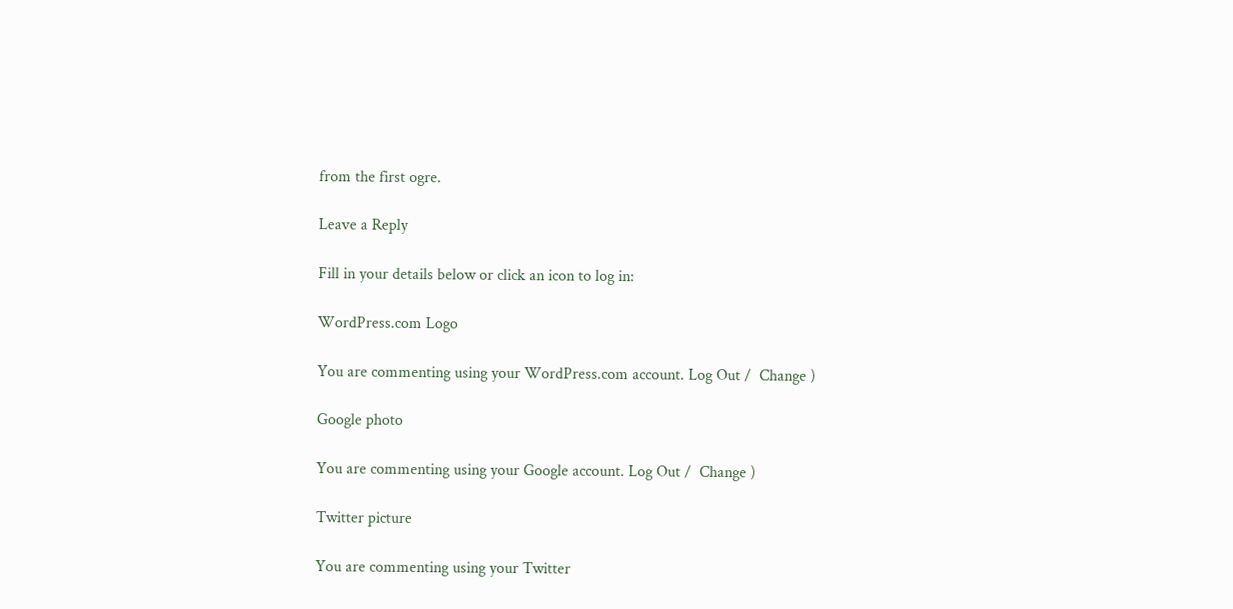from the first ogre.

Leave a Reply

Fill in your details below or click an icon to log in:

WordPress.com Logo

You are commenting using your WordPress.com account. Log Out /  Change )

Google photo

You are commenting using your Google account. Log Out /  Change )

Twitter picture

You are commenting using your Twitter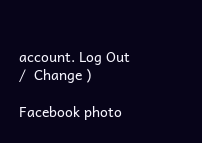account. Log Out /  Change )

Facebook photo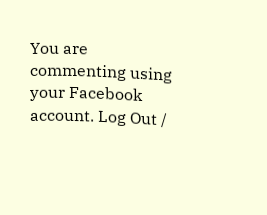You are commenting using your Facebook account. Log Out /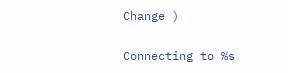Change )

Connecting to %s